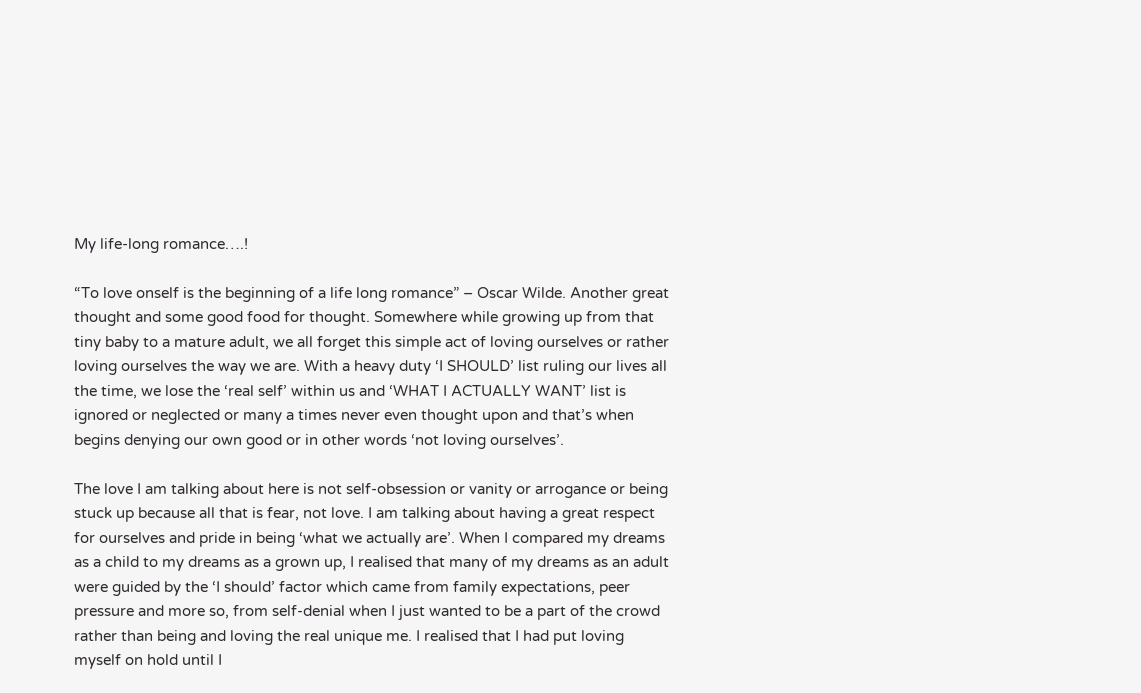My life-long romance….!

“To love onself is the beginning of a life long romance” – Oscar Wilde. Another great thought and some good food for thought. Somewhere while growing up from that tiny baby to a mature adult, we all forget this simple act of loving ourselves or rather loving ourselves the way we are. With a heavy duty ‘I SHOULD’ list ruling our lives all the time, we lose the ‘real self’ within us and ‘WHAT I ACTUALLY WANT’ list is ignored or neglected or many a times never even thought upon and that’s when begins denying our own good or in other words ‘not loving ourselves’.

The love I am talking about here is not self-obsession or vanity or arrogance or being stuck up because all that is fear, not love. I am talking about having a great respect for ourselves and pride in being ‘what we actually are’. When I compared my dreams as a child to my dreams as a grown up, I realised that many of my dreams as an adult were guided by the ‘I should’ factor which came from family expectations, peer pressure and more so, from self-denial when I just wanted to be a part of the crowd rather than being and loving the real unique me. I realised that I had put loving myself on hold until I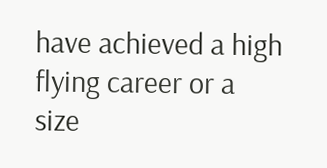have achieved a high flying career or a size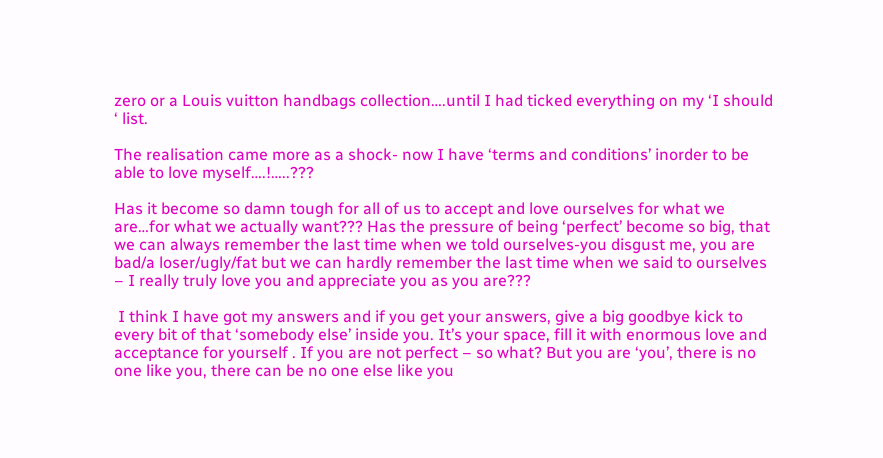zero or a Louis vuitton handbags collection….until I had ticked everything on my ‘I should ‘ list.

The realisation came more as a shock- now I have ‘terms and conditions’ inorder to be able to love myself….!…..???

Has it become so damn tough for all of us to accept and love ourselves for what we are…for what we actually want??? Has the pressure of being ‘perfect’ become so big, that we can always remember the last time when we told ourselves-you disgust me, you are bad/a loser/ugly/fat but we can hardly remember the last time when we said to ourselves – I really truly love you and appreciate you as you are???

 I think I have got my answers and if you get your answers, give a big goodbye kick to every bit of that ‘somebody else’ inside you. It’s your space, fill it with enormous love and acceptance for yourself . If you are not perfect – so what? But you are ‘you’, there is no one like you, there can be no one else like you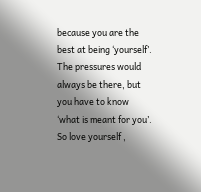because you are the best at being ‘yourself’. The pressures would always be there, but you have to know ‘what is meant for you’. So love yourself ,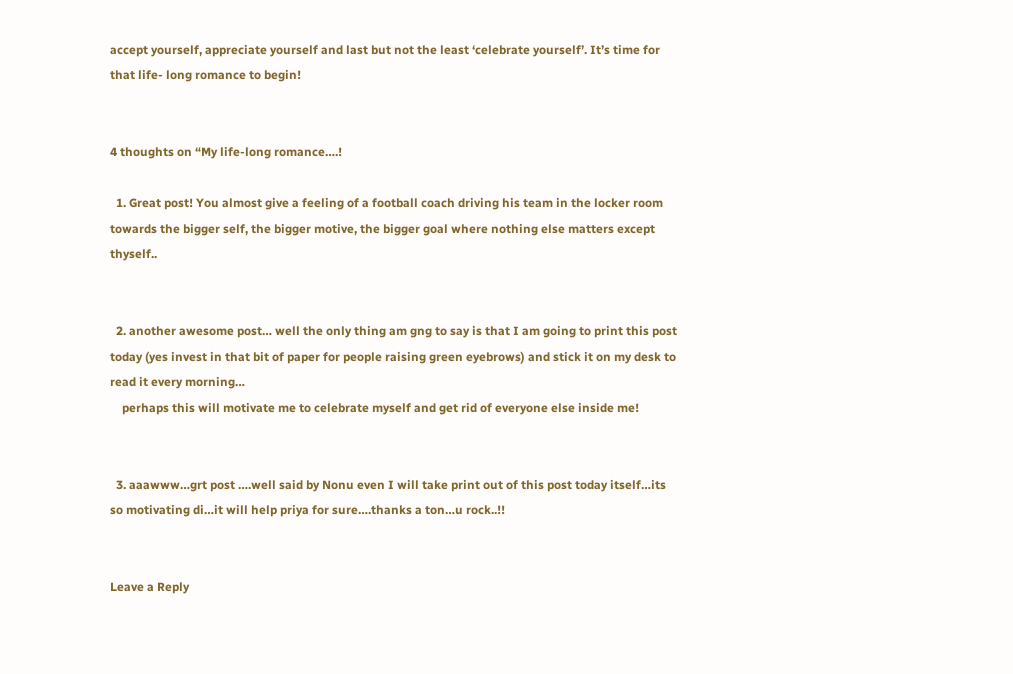accept yourself, appreciate yourself and last but not the least ‘celebrate yourself’. It’s time for that life- long romance to begin!


4 thoughts on “My life-long romance….!

  1. Great post! You almost give a feeling of a football coach driving his team in the locker room towards the bigger self, the bigger motive, the bigger goal where nothing else matters except thyself..


  2. another awesome post… well the only thing am gng to say is that I am going to print this post today (yes invest in that bit of paper for people raising green eyebrows) and stick it on my desk to read it every morning…
    perhaps this will motivate me to celebrate myself and get rid of everyone else inside me!


  3. aaawww…grt post ….well said by Nonu even I will take print out of this post today itself…its so motivating di…it will help priya for sure….thanks a ton…u rock..!!


Leave a Reply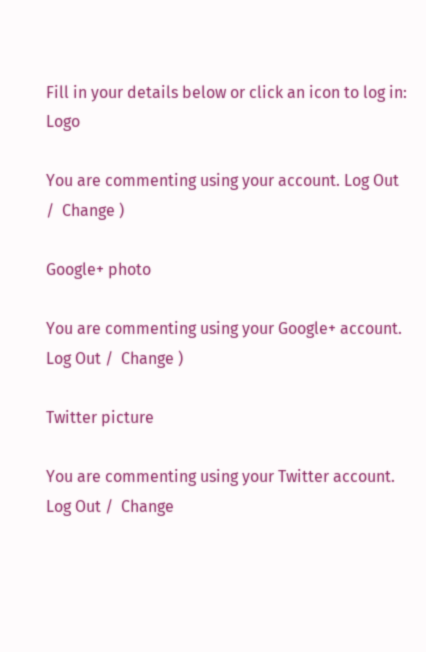Fill in your details below or click an icon to log in: Logo

You are commenting using your account. Log Out /  Change )

Google+ photo

You are commenting using your Google+ account. Log Out /  Change )

Twitter picture

You are commenting using your Twitter account. Log Out /  Change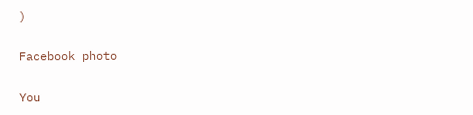)

Facebook photo

You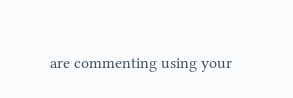are commenting using your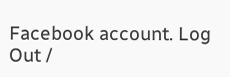Facebook account. Log Out /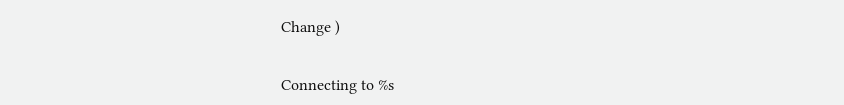Change )


Connecting to %s